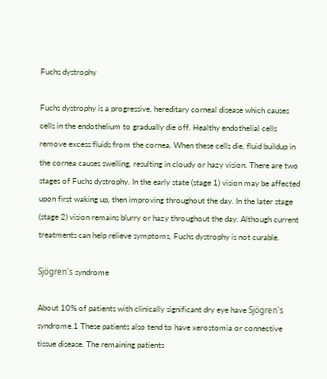Fuchs dystrophy

Fuchs dystrophy is a progressive, hereditary corneal disease which causes cells in the endothelium to gradually die off. Healthy endothelial cells remove excess fluids from the cornea. When these cells die, fluid buildup in the cornea causes swelling, resulting in cloudy or hazy vision. There are two stages of Fuchs dystrophy. In the early state (stage 1) vision may be affected upon first waking up, then improving throughout the day. In the later stage (stage 2) vision remains blurry or hazy throughout the day. Although current treatments can help relieve symptoms, Fuchs dystrophy is not curable.

Sjögren's syndrome

About 10% of patients with clinically significant dry eye have Sjögren's syndrome.1 These patients also tend to have xerostomia or connective tissue disease. The remaining patients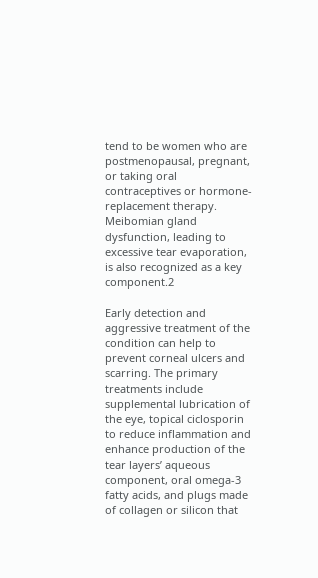tend to be women who are postmenopausal, pregnant, or taking oral contraceptives or hormone-replacement therapy. Meibomian gland dysfunction, leading to excessive tear evaporation, is also recognized as a key component.2

Early detection and aggressive treatment of the condition can help to prevent corneal ulcers and scarring. The primary treatments include supplemental lubrication of the eye, topical ciclosporin to reduce inflammation and enhance production of the tear layers’ aqueous component, oral omega-3 fatty acids, and plugs made of collagen or silicon that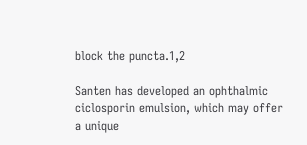block the puncta.1,2

Santen has developed an ophthalmic ciclosporin emulsion, which may offer a unique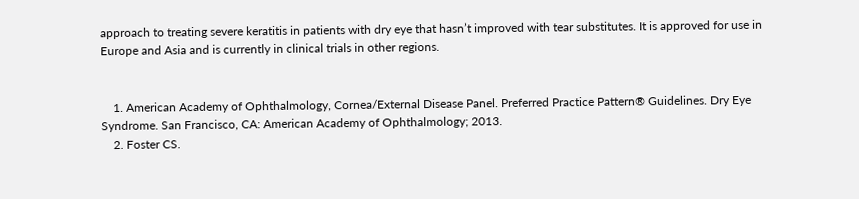approach to treating severe keratitis in patients with dry eye that hasn’t improved with tear substitutes. It is approved for use in Europe and Asia and is currently in clinical trials in other regions.


    1. American Academy of Ophthalmology, Cornea/External Disease Panel. Preferred Practice Pattern® Guidelines. Dry Eye Syndrome. San Francisco, CA: American Academy of Ophthalmology; 2013.
    2. Foster CS.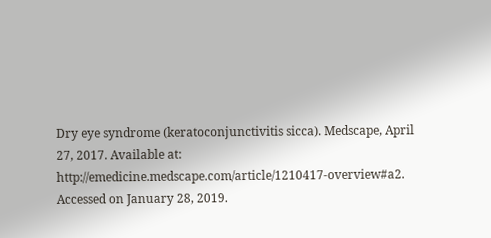Dry eye syndrome (keratoconjunctivitis sicca). Medscape, April 27, 2017. Available at: http://emedicine.medscape.com/article/1210417-overview#a2. Accessed on January 28, 2019.